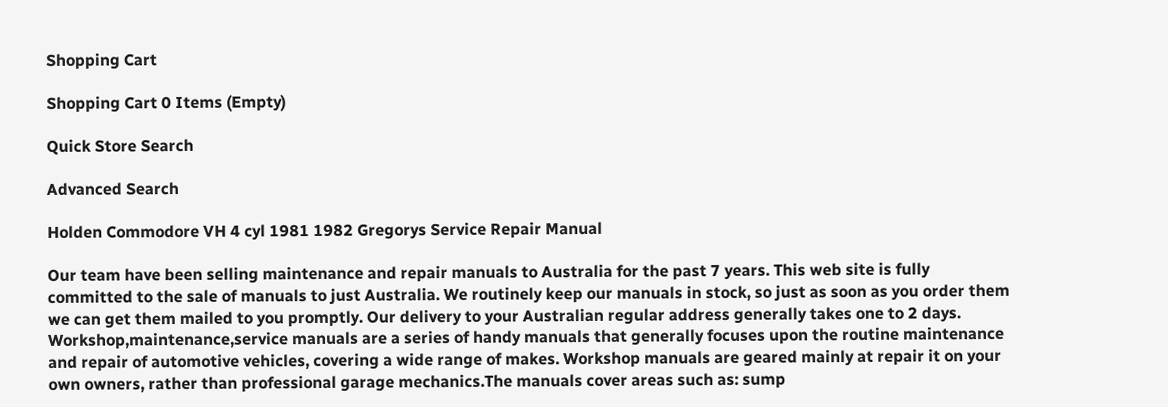Shopping Cart

Shopping Cart 0 Items (Empty)

Quick Store Search

Advanced Search

Holden Commodore VH 4 cyl 1981 1982 Gregorys Service Repair Manual

Our team have been selling maintenance and repair manuals to Australia for the past 7 years. This web site is fully committed to the sale of manuals to just Australia. We routinely keep our manuals in stock, so just as soon as you order them we can get them mailed to you promptly. Our delivery to your Australian regular address generally takes one to 2 days. Workshop,maintenance,service manuals are a series of handy manuals that generally focuses upon the routine maintenance and repair of automotive vehicles, covering a wide range of makes. Workshop manuals are geared mainly at repair it on your own owners, rather than professional garage mechanics.The manuals cover areas such as: sump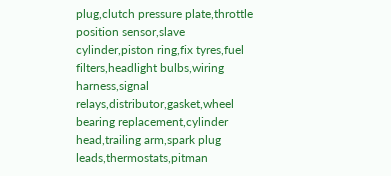plug,clutch pressure plate,throttle position sensor,slave cylinder,piston ring,fix tyres,fuel filters,headlight bulbs,wiring harness,signal relays,distributor,gasket,wheel bearing replacement,cylinder head,trailing arm,spark plug leads,thermostats,pitman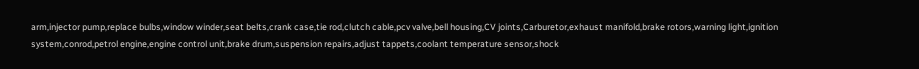arm,injector pump,replace bulbs,window winder,seat belts,crank case,tie rod,clutch cable,pcv valve,bell housing,CV joints,Carburetor,exhaust manifold,brake rotors,warning light,ignition system,conrod,petrol engine,engine control unit,brake drum,suspension repairs,adjust tappets,coolant temperature sensor,shock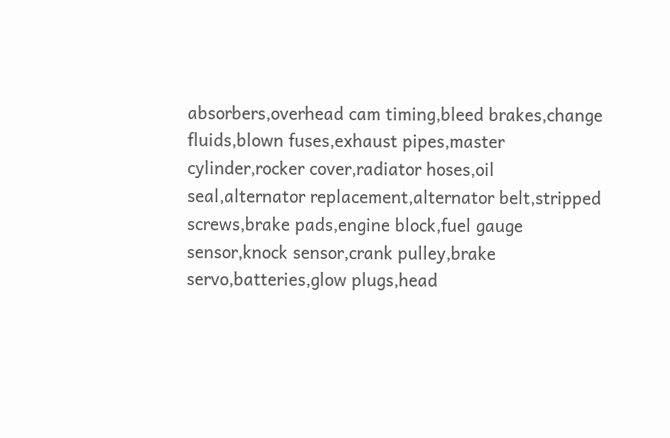absorbers,overhead cam timing,bleed brakes,change fluids,blown fuses,exhaust pipes,master cylinder,rocker cover,radiator hoses,oil seal,alternator replacement,alternator belt,stripped screws,brake pads,engine block,fuel gauge sensor,knock sensor,crank pulley,brake servo,batteries,glow plugs,head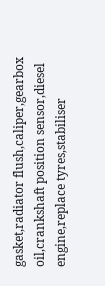gasket,radiator flush,caliper,gearbox oil,crankshaft position sensor,diesel engine,replace tyres,stabiliser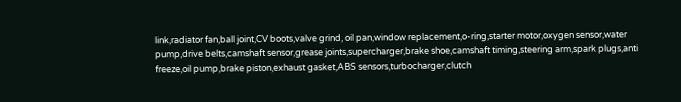link,radiator fan,ball joint,CV boots,valve grind, oil pan,window replacement,o-ring,starter motor,oxygen sensor,water pump,drive belts,camshaft sensor,grease joints,supercharger,brake shoe,camshaft timing,steering arm,spark plugs,anti freeze,oil pump,brake piston,exhaust gasket,ABS sensors,turbocharger,clutch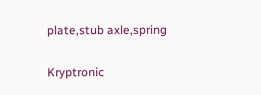plate,stub axle,spring

Kryptronic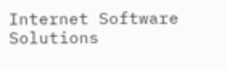Internet Software Solutions